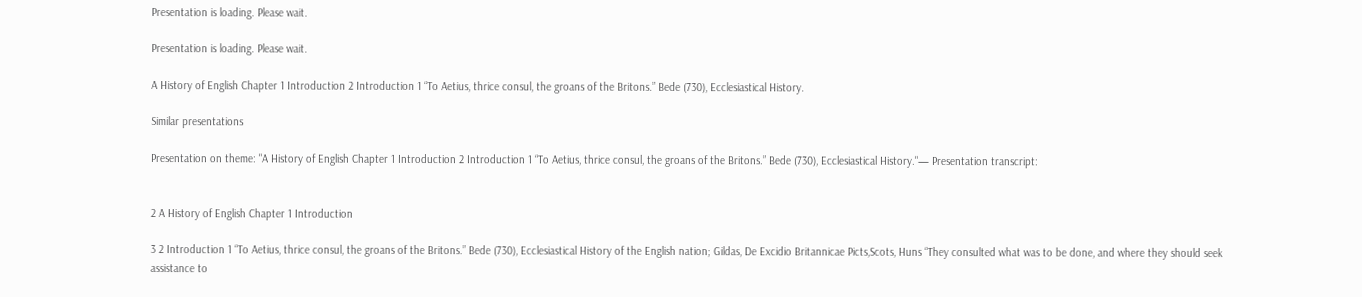Presentation is loading. Please wait.

Presentation is loading. Please wait.

A History of English Chapter 1 Introduction 2 Introduction 1 “To Aetius, thrice consul, the groans of the Britons.” Bede (730), Ecclesiastical History.

Similar presentations

Presentation on theme: "A History of English Chapter 1 Introduction 2 Introduction 1 “To Aetius, thrice consul, the groans of the Britons.” Bede (730), Ecclesiastical History."— Presentation transcript:


2 A History of English Chapter 1 Introduction

3 2 Introduction 1 “To Aetius, thrice consul, the groans of the Britons.” Bede (730), Ecclesiastical History of the English nation; Gildas, De Excidio Britannicae Picts,Scots, Huns “They consulted what was to be done, and where they should seek assistance to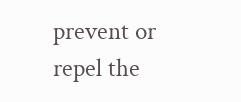prevent or repel the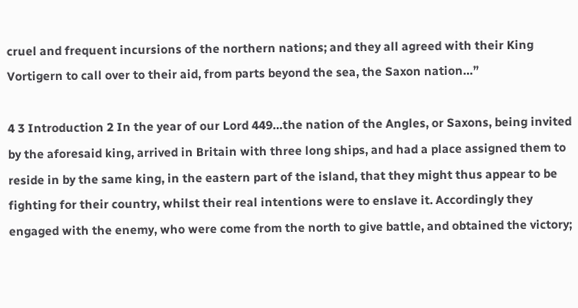cruel and frequent incursions of the northern nations; and they all agreed with their King Vortigern to call over to their aid, from parts beyond the sea, the Saxon nation…”

4 3 Introduction 2 In the year of our Lord 449…the nation of the Angles, or Saxons, being invited by the aforesaid king, arrived in Britain with three long ships, and had a place assigned them to reside in by the same king, in the eastern part of the island, that they might thus appear to be fighting for their country, whilst their real intentions were to enslave it. Accordingly they engaged with the enemy, who were come from the north to give battle, and obtained the victory;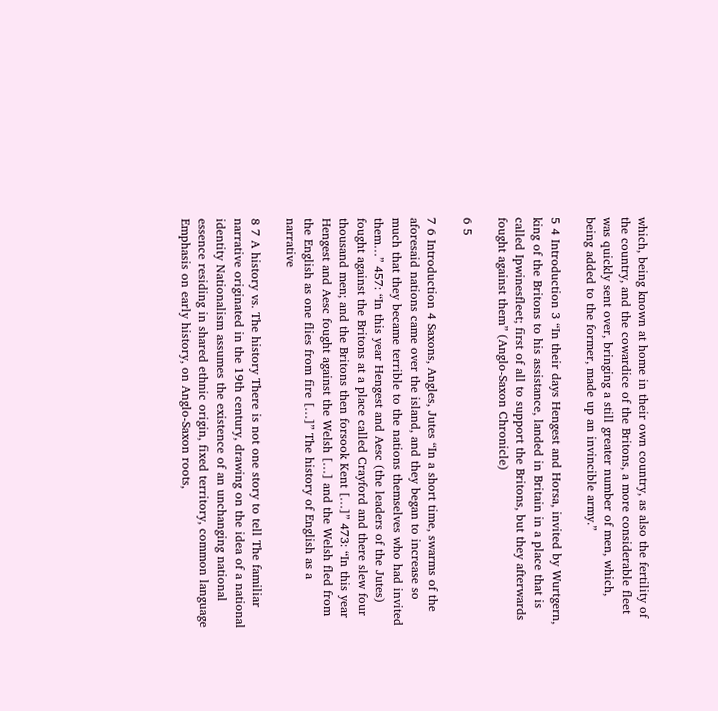which, being known at home in their own country, as also the fertility of the country, and the cowardice of the Britons, a more considerable fleet was quickly sent over, bringing a still greater number of men, which, being added to the former, made up an invincible army.”

5 4 Introduction 3 “In their days Hengest and Horsa, invited by Wurtgern, king of the Britons to his assistance, landed in Britain in a place that is called Ipwinesfleet; first of all to support the Britons, but they afterwards fought against them” (Anglo-Saxon Chronicle)

6 5

7 6 Introduction 4 Saxons, Angles, Jutes “In a short time, swarms of the aforesaid nations came over the island, and they began to increase so much that they became terrible to the nations themselves who had invited them…” 457: “In this year Hengest and Aesc (the leaders of the Jutes) fought against the Britons at a place called Crayford and there slew four thousand men; and the Britons then forsook Kent […]” 473: “In this year Hengest and Aesc fought against the Welsh […] and the Welsh fled from the English as one flies from fire […]” The history of English as a narrative

8 7 A history vs. The history There is not one story to tell The familiar narrative originated in the 19th century, drawing on the idea of a national identity Nationalism assumes the existence of an unchanging national essence residing in shared ethnic origin, fixed territory, common language Emphasis on early history, on Anglo-Saxon roots,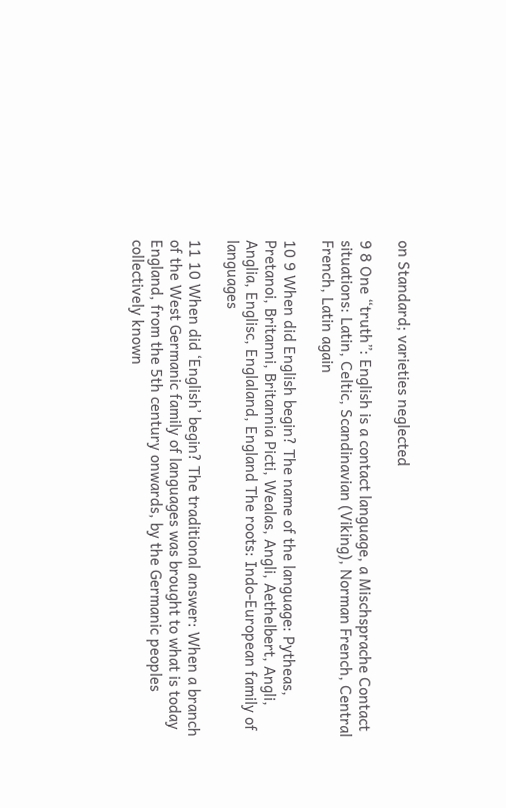on Standard; varieties neglected

9 8 One “truth”: English is a contact language, a Mischsprache Contact situations: Latin, Celtic, Scandinavian (Viking), Norman French, Central French, Latin again

10 9 When did English begin? The name of the language: Pytheas, Pretanoi, Britanni, Britannia Picti, Wealas, Angli, Aethelbert, Angli, Anglia, Englisc, Englaland, England The roots: Indo-European family of languages

11 10 When did ‘English’ begin? The traditional answer: When a branch of the West Germanic family of languages was brought to what is today England, from the 5th century onwards, by the Germanic peoples collectively known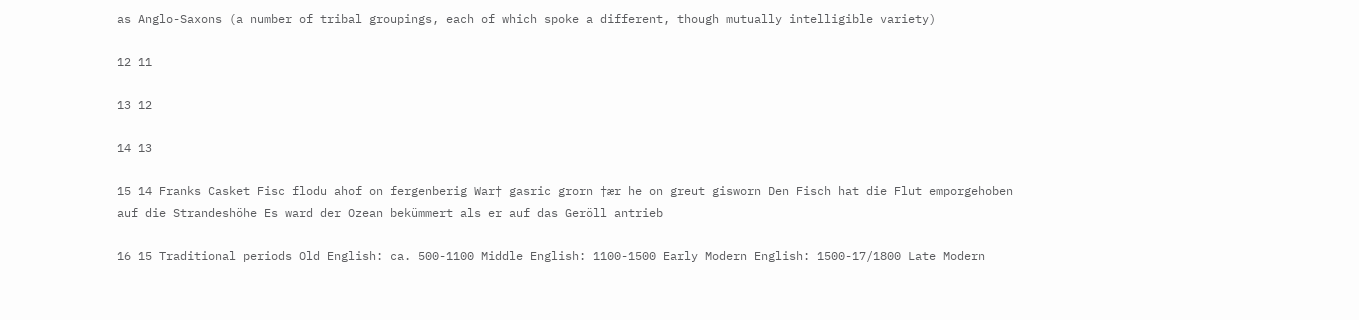as Anglo-Saxons (a number of tribal groupings, each of which spoke a different, though mutually intelligible variety)

12 11

13 12

14 13

15 14 Franks Casket Fisc flodu ahof on fergenberig War† gasric grorn †ær he on greut gisworn Den Fisch hat die Flut emporgehoben auf die Strandeshöhe Es ward der Ozean bekümmert als er auf das Geröll antrieb

16 15 Traditional periods Old English: ca. 500-1100 Middle English: 1100-1500 Early Modern English: 1500-17/1800 Late Modern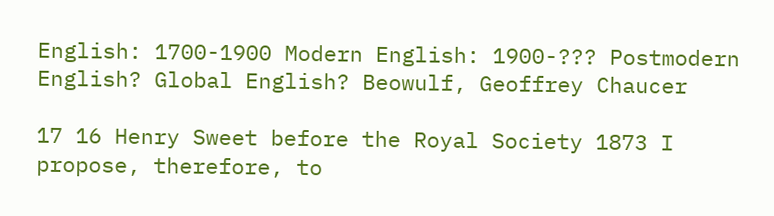English: 1700-1900 Modern English: 1900-??? Postmodern English? Global English? Beowulf, Geoffrey Chaucer

17 16 Henry Sweet before the Royal Society 1873 I propose, therefore, to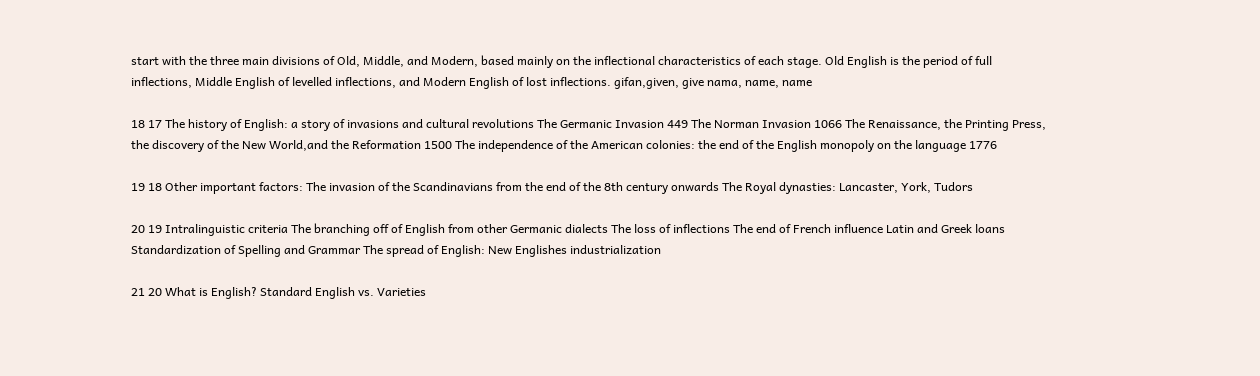start with the three main divisions of Old, Middle, and Modern, based mainly on the inflectional characteristics of each stage. Old English is the period of full inflections, Middle English of levelled inflections, and Modern English of lost inflections. gifan,given, give nama, name, name

18 17 The history of English: a story of invasions and cultural revolutions The Germanic Invasion 449 The Norman Invasion 1066 The Renaissance, the Printing Press, the discovery of the New World,and the Reformation 1500 The independence of the American colonies: the end of the English monopoly on the language 1776

19 18 Other important factors: The invasion of the Scandinavians from the end of the 8th century onwards The Royal dynasties: Lancaster, York, Tudors

20 19 Intralinguistic criteria The branching off of English from other Germanic dialects The loss of inflections The end of French influence Latin and Greek loans Standardization of Spelling and Grammar The spread of English: New Englishes industrialization

21 20 What is English? Standard English vs. Varieties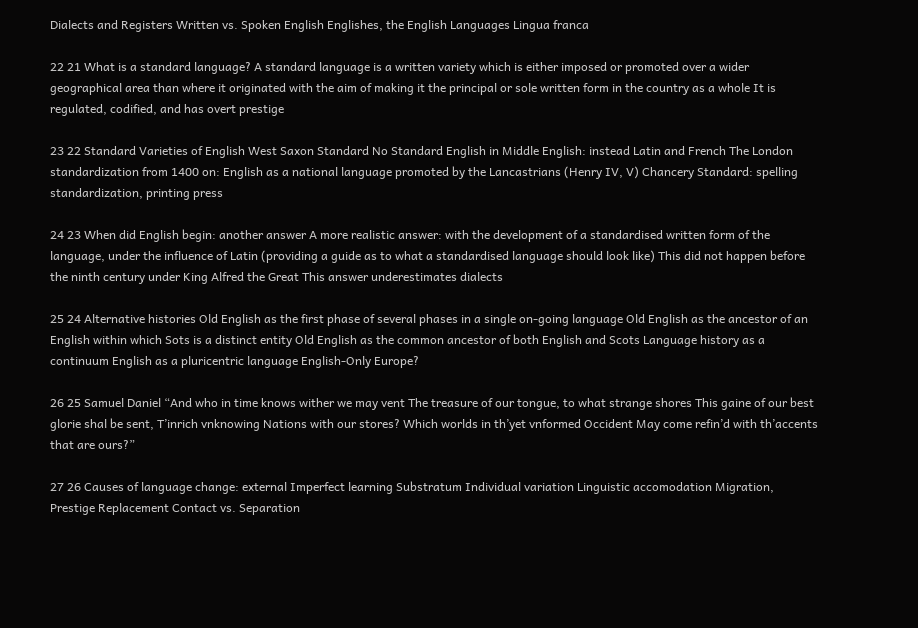Dialects and Registers Written vs. Spoken English Englishes, the English Languages Lingua franca

22 21 What is a standard language? A standard language is a written variety which is either imposed or promoted over a wider geographical area than where it originated with the aim of making it the principal or sole written form in the country as a whole It is regulated, codified, and has overt prestige

23 22 Standard Varieties of English West Saxon Standard No Standard English in Middle English: instead Latin and French The London standardization from 1400 on: English as a national language promoted by the Lancastrians (Henry IV, V) Chancery Standard: spelling standardization, printing press

24 23 When did English begin: another answer A more realistic answer: with the development of a standardised written form of the language, under the influence of Latin (providing a guide as to what a standardised language should look like) This did not happen before the ninth century under King Alfred the Great This answer underestimates dialects

25 24 Alternative histories Old English as the first phase of several phases in a single on-going language Old English as the ancestor of an English within which Sots is a distinct entity Old English as the common ancestor of both English and Scots Language history as a continuum English as a pluricentric language English-Only Europe?

26 25 Samuel Daniel “And who in time knows wither we may vent The treasure of our tongue, to what strange shores This gaine of our best glorie shal be sent, T’inrich vnknowing Nations with our stores? Which worlds in th’yet vnformed Occident May come refin’d with th’accents that are ours?”

27 26 Causes of language change: external Imperfect learning Substratum Individual variation Linguistic accomodation Migration, Prestige Replacement Contact vs. Separation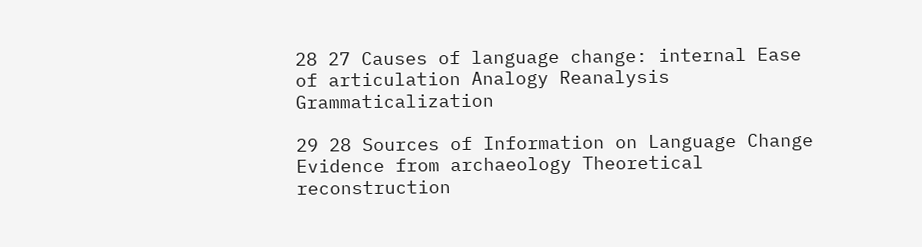28 27 Causes of language change: internal Ease of articulation Analogy Reanalysis Grammaticalization

29 28 Sources of Information on Language Change Evidence from archaeology Theoretical reconstruction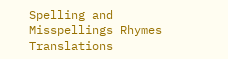Spelling and Misspellings Rhymes Translations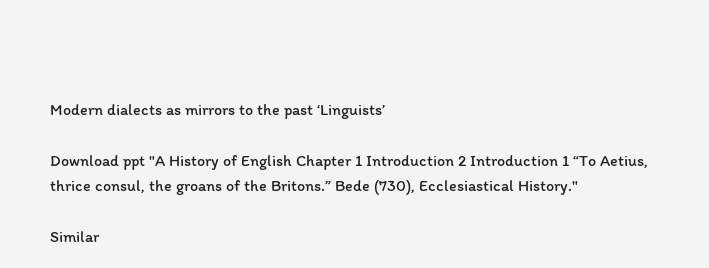Modern dialects as mirrors to the past ‘Linguists’

Download ppt "A History of English Chapter 1 Introduction 2 Introduction 1 “To Aetius, thrice consul, the groans of the Britons.” Bede (730), Ecclesiastical History."

Similar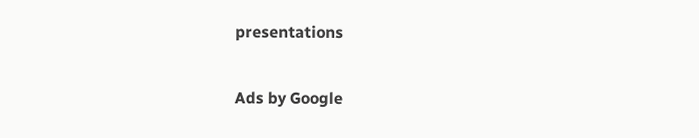presentations

Ads by Google